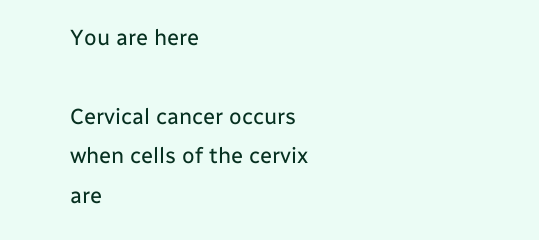You are here

Cervical cancer occurs when cells of the cervix are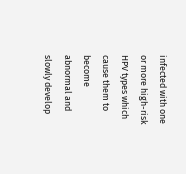infected with one or more high-risk HPV types which cause them to become abnormal and slowly develop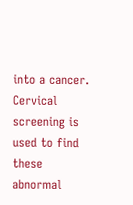into a cancer. Cervical screening is used to find these abnormal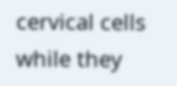cervical cells while they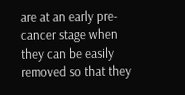are at an early pre-cancer stage when they can be easily removed so that they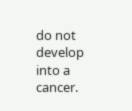do not develop into a cancer.